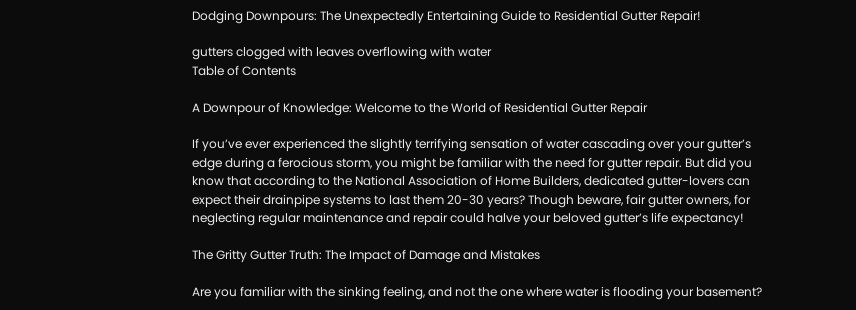Dodging Downpours: The Unexpectedly Entertaining Guide to Residential Gutter Repair!

gutters clogged with leaves overflowing with water
Table of Contents

A Downpour of Knowledge: Welcome to the World of Residential Gutter Repair

If you’ve ever experienced the slightly terrifying sensation of water cascading over your gutter’s edge during a ferocious storm, you might be familiar with the need for gutter repair. But did you know that according to the National Association of Home Builders, dedicated gutter-lovers can expect their drainpipe systems to last them 20-30 years? Though beware, fair gutter owners, for neglecting regular maintenance and repair could halve your beloved gutter’s life expectancy!

The Gritty Gutter Truth: The Impact of Damage and Mistakes

Are you familiar with the sinking feeling, and not the one where water is flooding your basement?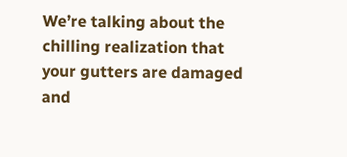We’re talking about the chilling realization that your gutters are damaged and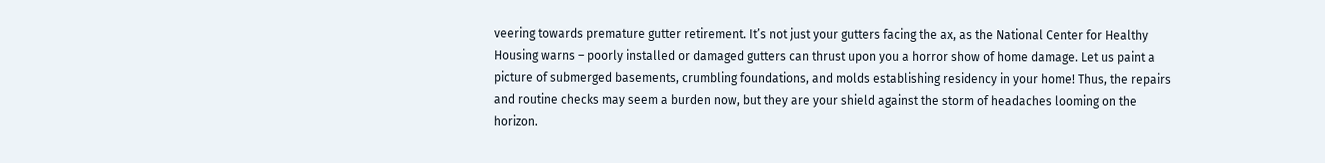veering towards premature gutter retirement. It’s not just your gutters facing the ax, as the National Center for Healthy Housing warns – poorly installed or damaged gutters can thrust upon you a horror show of home damage. Let us paint a picture of submerged basements, crumbling foundations, and molds establishing residency in your home! Thus, the repairs and routine checks may seem a burden now, but they are your shield against the storm of headaches looming on the horizon.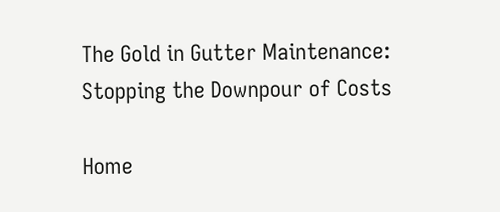The Gold in Gutter Maintenance: Stopping the Downpour of Costs

Home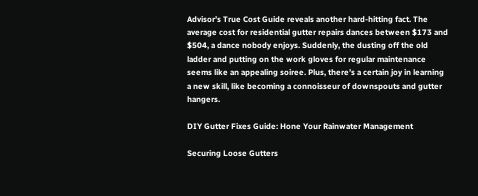Advisor’s True Cost Guide reveals another hard-hitting fact. The average cost for residential gutter repairs dances between $173 and $504, a dance nobody enjoys. Suddenly, the dusting off the old ladder and putting on the work gloves for regular maintenance seems like an appealing soiree. Plus, there’s a certain joy in learning a new skill, like becoming a connoisseur of downspouts and gutter hangers.

DIY Gutter Fixes Guide: Hone Your Rainwater Management

Securing Loose Gutters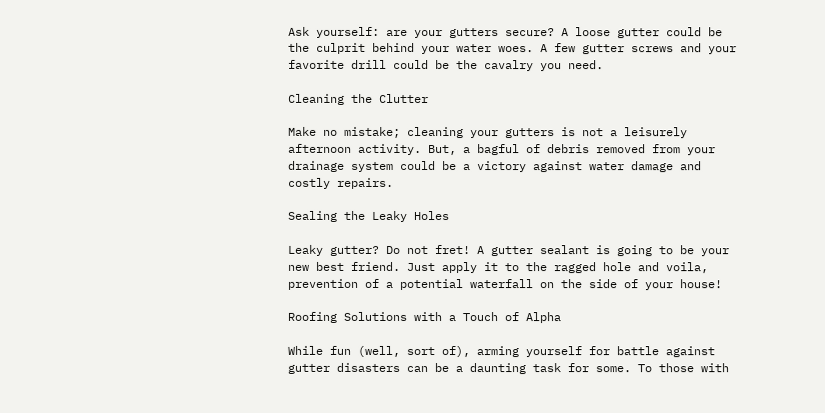Ask yourself: are your gutters secure? A loose gutter could be the culprit behind your water woes. A few gutter screws and your favorite drill could be the cavalry you need.

Cleaning the Clutter

Make no mistake; cleaning your gutters is not a leisurely afternoon activity. But, a bagful of debris removed from your drainage system could be a victory against water damage and costly repairs.

Sealing the Leaky Holes

Leaky gutter? Do not fret! A gutter sealant is going to be your new best friend. Just apply it to the ragged hole and voila, prevention of a potential waterfall on the side of your house!

Roofing Solutions with a Touch of Alpha

While fun (well, sort of), arming yourself for battle against gutter disasters can be a daunting task for some. To those with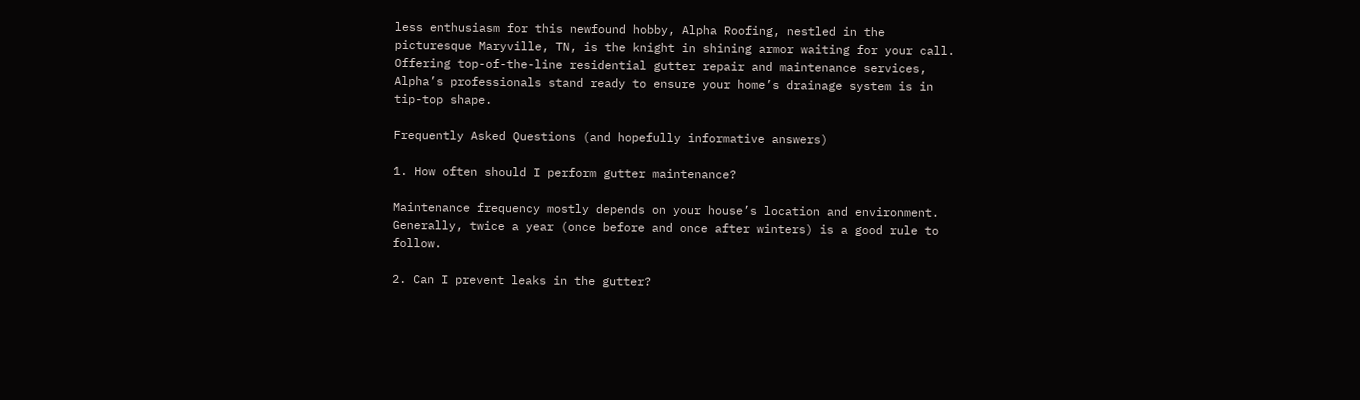less enthusiasm for this newfound hobby, Alpha Roofing, nestled in the picturesque Maryville, TN, is the knight in shining armor waiting for your call. Offering top-of-the-line residential gutter repair and maintenance services, Alpha’s professionals stand ready to ensure your home’s drainage system is in tip-top shape.

Frequently Asked Questions (and hopefully informative answers)

1. How often should I perform gutter maintenance?

Maintenance frequency mostly depends on your house’s location and environment. Generally, twice a year (once before and once after winters) is a good rule to follow.

2. Can I prevent leaks in the gutter?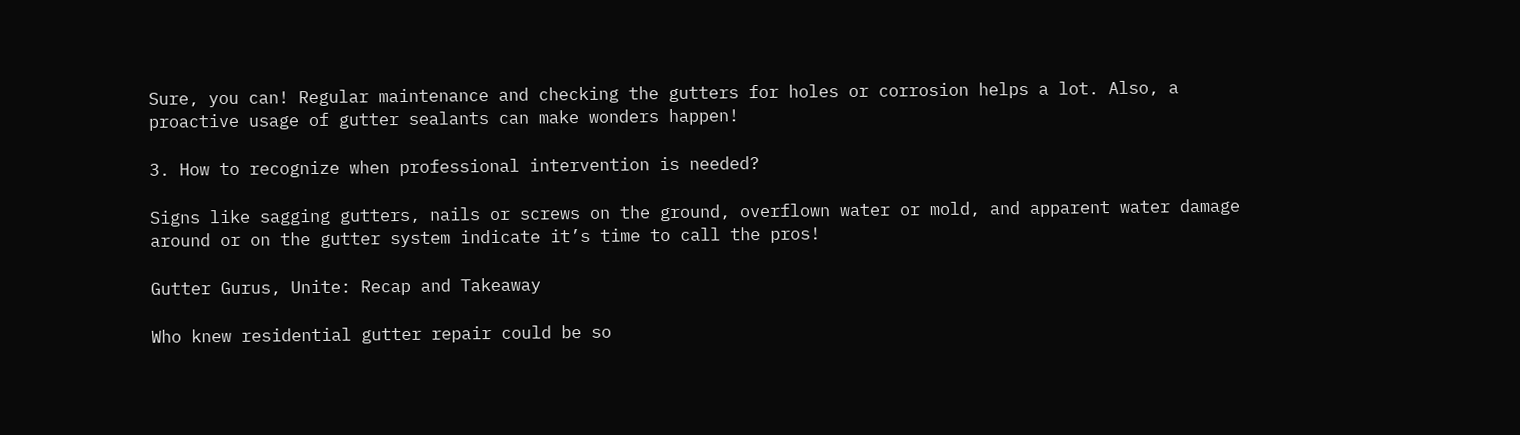Sure, you can! Regular maintenance and checking the gutters for holes or corrosion helps a lot. Also, a proactive usage of gutter sealants can make wonders happen!

3. How to recognize when professional intervention is needed?

Signs like sagging gutters, nails or screws on the ground, overflown water or mold, and apparent water damage around or on the gutter system indicate it’s time to call the pros!

Gutter Gurus, Unite: Recap and Takeaway

Who knew residential gutter repair could be so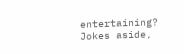entertaining? Jokes aside,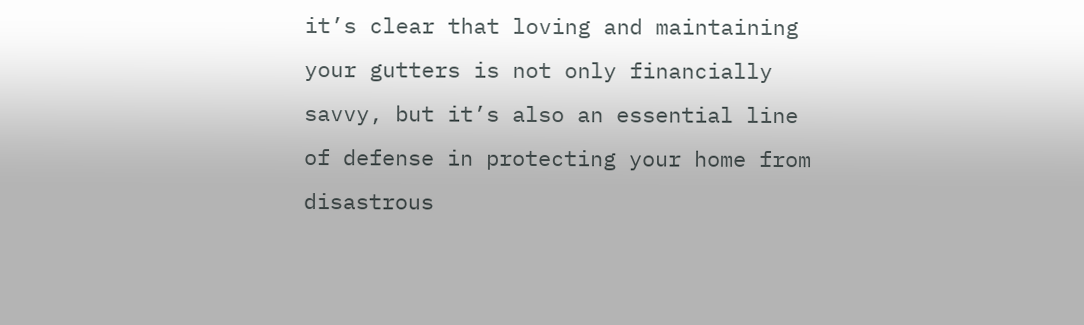it’s clear that loving and maintaining your gutters is not only financially savvy, but it’s also an essential line of defense in protecting your home from disastrous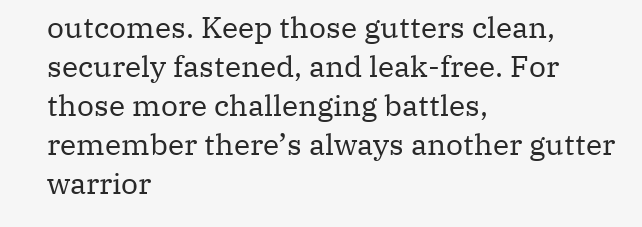outcomes. Keep those gutters clean, securely fastened, and leak-free. For those more challenging battles, remember there’s always another gutter warrior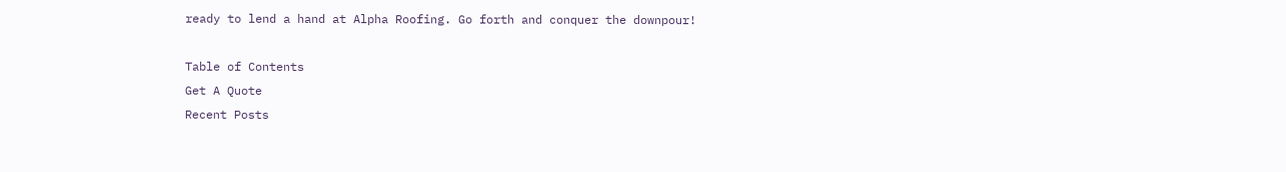ready to lend a hand at Alpha Roofing. Go forth and conquer the downpour!

Table of Contents
Get A Quote
Recent Posts